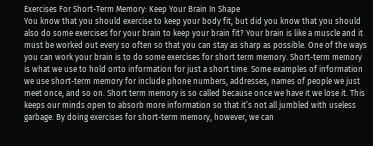Exercises For Short-Term Memory: Keep Your Brain In Shape
You know that you should exercise to keep your body fit, but did you know that you should also do some exercises for your brain to keep your brain fit? Your brain is like a muscle and it must be worked out every so often so that you can stay as sharp as possible. One of the ways you can work your brain is to do some exercises for short term memory. Short-term memory is what we use to hold onto information for just a short time. Some examples of information we use short-term memory for include phone numbers, addresses, names of people we just meet once, and so on. Short term memory is so called because once we have it we lose it. This keeps our minds open to absorb more information so that it’s not all jumbled with useless garbage. By doing exercises for short-term memory, however, we can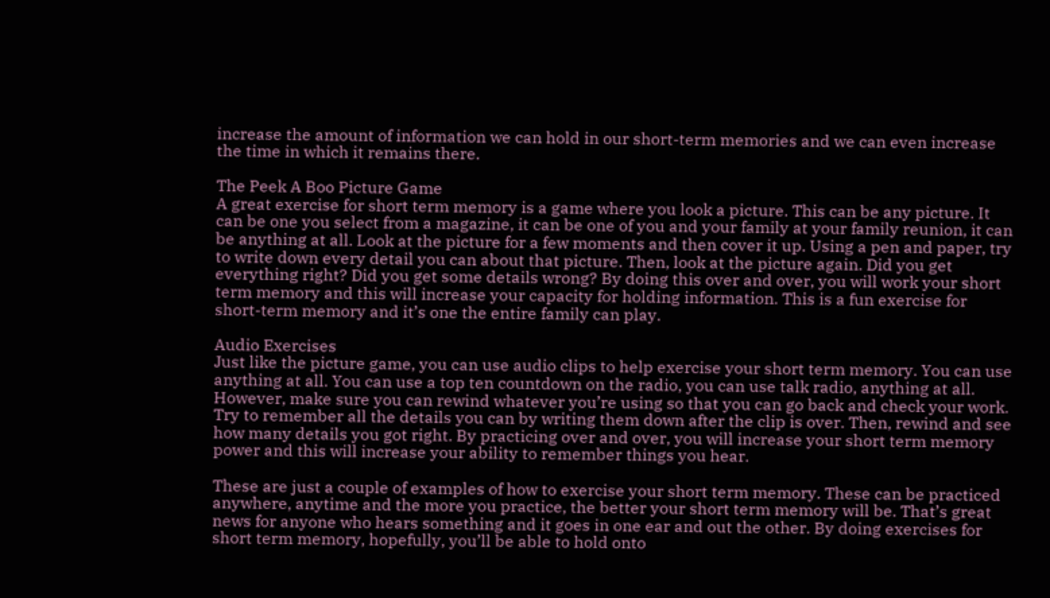increase the amount of information we can hold in our short-term memories and we can even increase the time in which it remains there.

The Peek A Boo Picture Game
A great exercise for short term memory is a game where you look a picture. This can be any picture. It can be one you select from a magazine, it can be one of you and your family at your family reunion, it can be anything at all. Look at the picture for a few moments and then cover it up. Using a pen and paper, try to write down every detail you can about that picture. Then, look at the picture again. Did you get everything right? Did you get some details wrong? By doing this over and over, you will work your short term memory and this will increase your capacity for holding information. This is a fun exercise for short-term memory and it’s one the entire family can play.

Audio Exercises
Just like the picture game, you can use audio clips to help exercise your short term memory. You can use anything at all. You can use a top ten countdown on the radio, you can use talk radio, anything at all. However, make sure you can rewind whatever you’re using so that you can go back and check your work. Try to remember all the details you can by writing them down after the clip is over. Then, rewind and see how many details you got right. By practicing over and over, you will increase your short term memory power and this will increase your ability to remember things you hear.

These are just a couple of examples of how to exercise your short term memory. These can be practiced anywhere, anytime and the more you practice, the better your short term memory will be. That’s great news for anyone who hears something and it goes in one ear and out the other. By doing exercises for short term memory, hopefully, you’ll be able to hold onto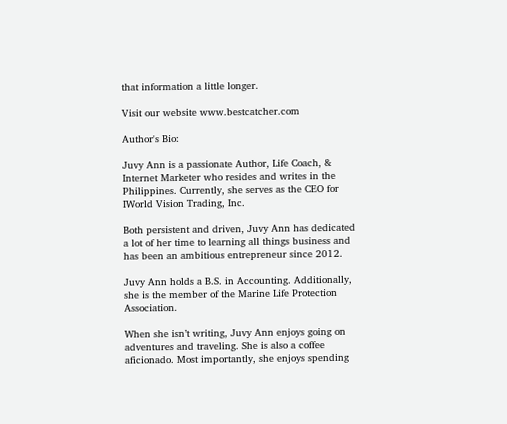that information a little longer.

Visit our website www.bestcatcher.com

Author's Bio:

Juvy Ann is a passionate Author, Life Coach, & Internet Marketer who resides and writes in the Philippines. Currently, she serves as the CEO for IWorld Vision Trading, Inc.

Both persistent and driven, Juvy Ann has dedicated a lot of her time to learning all things business and has been an ambitious entrepreneur since 2012.

Juvy Ann holds a B.S. in Accounting. Additionally, she is the member of the Marine Life Protection Association.

When she isn’t writing, Juvy Ann enjoys going on adventures and traveling. She is also a coffee aficionado. Most importantly, she enjoys spending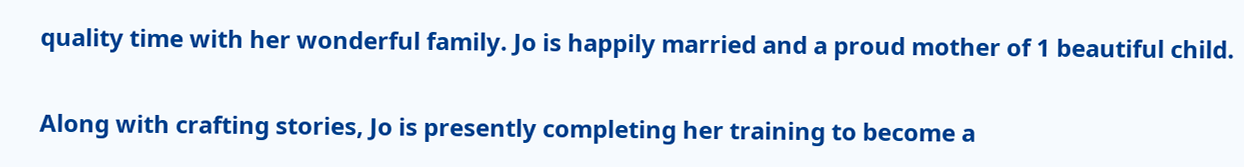quality time with her wonderful family. Jo is happily married and a proud mother of 1 beautiful child.

Along with crafting stories, Jo is presently completing her training to become a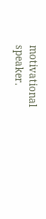motivational speaker.